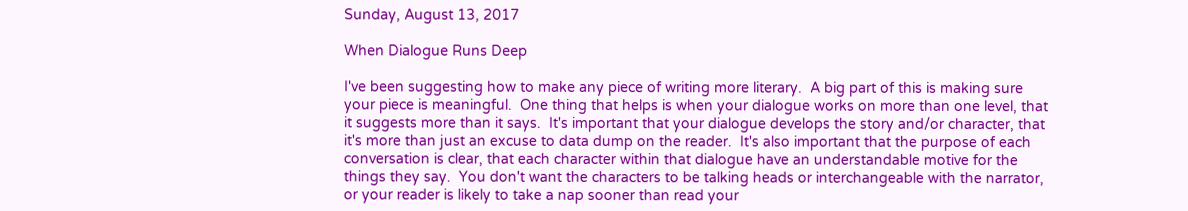Sunday, August 13, 2017

When Dialogue Runs Deep

I've been suggesting how to make any piece of writing more literary.  A big part of this is making sure your piece is meaningful.  One thing that helps is when your dialogue works on more than one level, that it suggests more than it says.  It's important that your dialogue develops the story and/or character, that it's more than just an excuse to data dump on the reader.  It's also important that the purpose of each conversation is clear, that each character within that dialogue have an understandable motive for the things they say.  You don't want the characters to be talking heads or interchangeable with the narrator, or your reader is likely to take a nap sooner than read your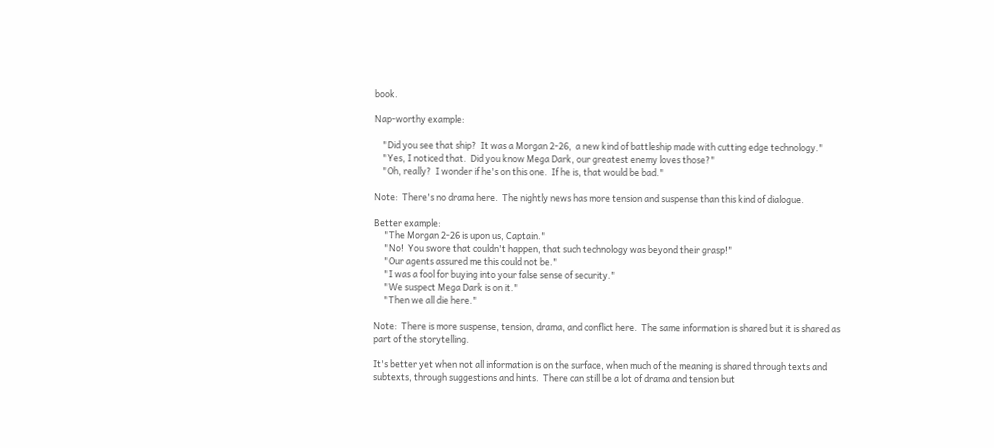book.

Nap-worthy example:

    "Did you see that ship?  It was a Morgan 2-26,  a new kind of battleship made with cutting edge technology."
    "Yes, I noticed that.  Did you know Mega Dark, our greatest enemy loves those?"
    "Oh, really?  I wonder if he's on this one.  If he is, that would be bad."

Note:  There's no drama here.  The nightly news has more tension and suspense than this kind of dialogue.

Better example:
     "The Morgan 2-26 is upon us, Captain."
     "No!  You swore that couldn't happen, that such technology was beyond their grasp!"
     "Our agents assured me this could not be."
     "I was a fool for buying into your false sense of security."
     "We suspect Mega Dark is on it."
     "Then we all die here."

Note:  There is more suspense, tension, drama, and conflict here.  The same information is shared but it is shared as part of the storytelling.

It's better yet when not all information is on the surface, when much of the meaning is shared through texts and subtexts, through suggestions and hints.  There can still be a lot of drama and tension but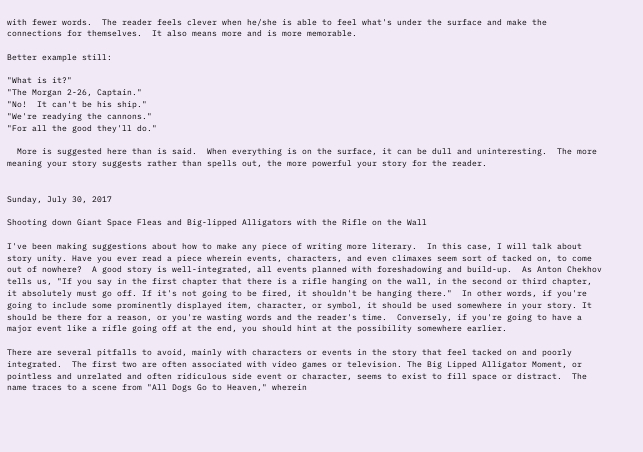with fewer words.  The reader feels clever when he/she is able to feel what's under the surface and make the connections for themselves.  It also means more and is more memorable.

Better example still:

"What is it?"
"The Morgan 2-26, Captain."
"No!  It can't be his ship."
"We're readying the cannons."
"For all the good they'll do."

  More is suggested here than is said.  When everything is on the surface, it can be dull and uninteresting.  The more meaning your story suggests rather than spells out, the more powerful your story for the reader.


Sunday, July 30, 2017

Shooting down Giant Space Fleas and Big-lipped Alligators with the Rifle on the Wall

I've been making suggestions about how to make any piece of writing more literary.  In this case, I will talk about story unity. Have you ever read a piece wherein events, characters, and even climaxes seem sort of tacked on, to come out of nowhere?  A good story is well-integrated, all events planned with foreshadowing and build-up.  As Anton Chekhov tells us, "If you say in the first chapter that there is a rifle hanging on the wall, in the second or third chapter, it absolutely must go off. If it's not going to be fired, it shouldn't be hanging there."  In other words, if you're going to include some prominently displayed item, character, or symbol, it should be used somewhere in your story. It should be there for a reason, or you're wasting words and the reader's time.  Conversely, if you're going to have a major event like a rifle going off at the end, you should hint at the possibility somewhere earlier.

There are several pitfalls to avoid, mainly with characters or events in the story that feel tacked on and poorly integrated.  The first two are often associated with video games or television. The Big Lipped Alligator Moment, or pointless and unrelated and often ridiculous side event or character, seems to exist to fill space or distract.  The name traces to a scene from "All Dogs Go to Heaven," wherein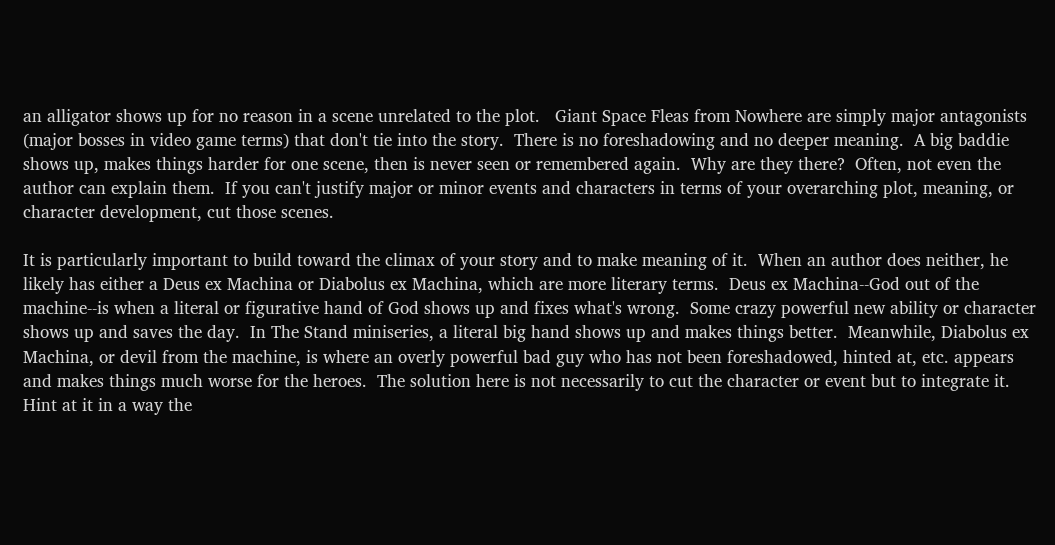an alligator shows up for no reason in a scene unrelated to the plot.   Giant Space Fleas from Nowhere are simply major antagonists (major bosses in video game terms) that don't tie into the story.  There is no foreshadowing and no deeper meaning.  A big baddie shows up, makes things harder for one scene, then is never seen or remembered again.  Why are they there?  Often, not even the author can explain them.  If you can't justify major or minor events and characters in terms of your overarching plot, meaning, or character development, cut those scenes.

It is particularly important to build toward the climax of your story and to make meaning of it.  When an author does neither, he likely has either a Deus ex Machina or Diabolus ex Machina, which are more literary terms.  Deus ex Machina--God out of the machine--is when a literal or figurative hand of God shows up and fixes what's wrong.  Some crazy powerful new ability or character shows up and saves the day.  In The Stand miniseries, a literal big hand shows up and makes things better.  Meanwhile, Diabolus ex Machina, or devil from the machine, is where an overly powerful bad guy who has not been foreshadowed, hinted at, etc. appears and makes things much worse for the heroes.  The solution here is not necessarily to cut the character or event but to integrate it.  Hint at it in a way the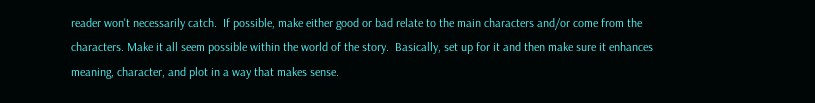reader won't necessarily catch.  If possible, make either good or bad relate to the main characters and/or come from the characters. Make it all seem possible within the world of the story.  Basically, set up for it and then make sure it enhances meaning, character, and plot in a way that makes sense.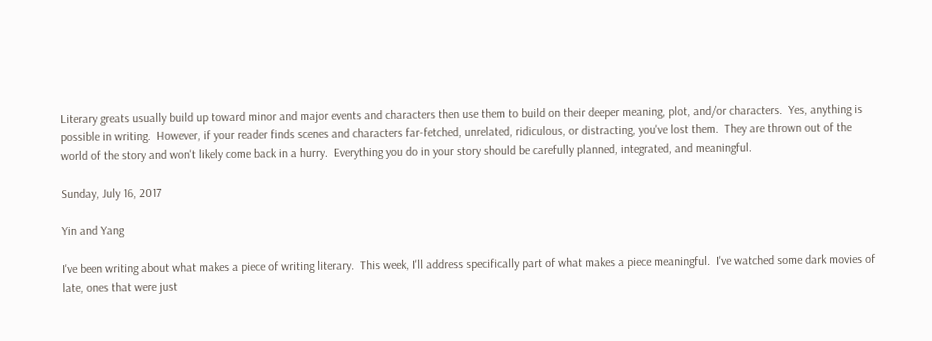Literary greats usually build up toward minor and major events and characters then use them to build on their deeper meaning, plot, and/or characters.  Yes, anything is possible in writing.  However, if your reader finds scenes and characters far-fetched, unrelated, ridiculous, or distracting, you've lost them.  They are thrown out of the world of the story and won't likely come back in a hurry.  Everything you do in your story should be carefully planned, integrated, and meaningful.

Sunday, July 16, 2017

Yin and Yang

I've been writing about what makes a piece of writing literary.  This week, I'll address specifically part of what makes a piece meaningful.  I've watched some dark movies of late, ones that were just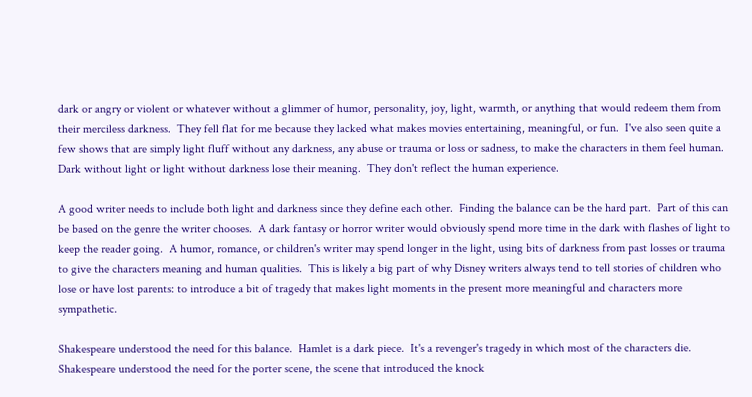dark or angry or violent or whatever without a glimmer of humor, personality, joy, light, warmth, or anything that would redeem them from their merciless darkness.  They fell flat for me because they lacked what makes movies entertaining, meaningful, or fun.  I've also seen quite a few shows that are simply light fluff without any darkness, any abuse or trauma or loss or sadness, to make the characters in them feel human.  Dark without light or light without darkness lose their meaning.  They don't reflect the human experience.

A good writer needs to include both light and darkness since they define each other.  Finding the balance can be the hard part.  Part of this can be based on the genre the writer chooses.  A dark fantasy or horror writer would obviously spend more time in the dark with flashes of light to keep the reader going.  A humor, romance, or children's writer may spend longer in the light, using bits of darkness from past losses or trauma to give the characters meaning and human qualities.  This is likely a big part of why Disney writers always tend to tell stories of children who lose or have lost parents: to introduce a bit of tragedy that makes light moments in the present more meaningful and characters more sympathetic.

Shakespeare understood the need for this balance.  Hamlet is a dark piece.  It's a revenger's tragedy in which most of the characters die.  Shakespeare understood the need for the porter scene, the scene that introduced the knock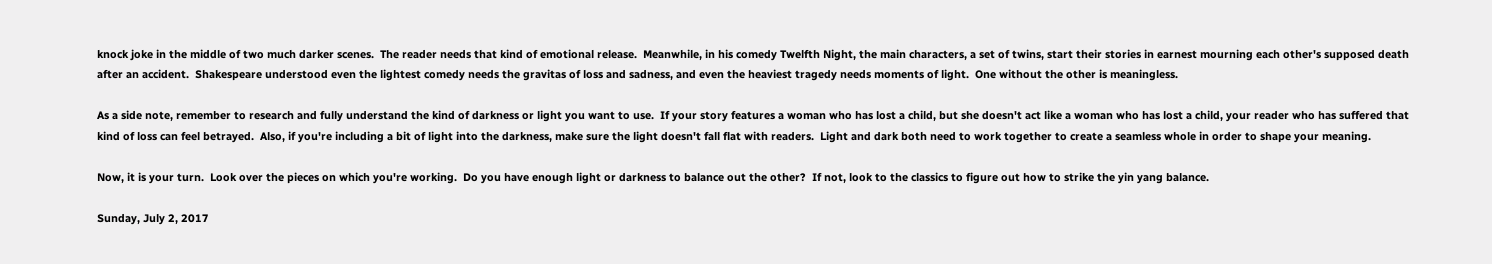knock joke in the middle of two much darker scenes.  The reader needs that kind of emotional release.  Meanwhile, in his comedy Twelfth Night, the main characters, a set of twins, start their stories in earnest mourning each other's supposed death after an accident.  Shakespeare understood even the lightest comedy needs the gravitas of loss and sadness, and even the heaviest tragedy needs moments of light.  One without the other is meaningless.

As a side note, remember to research and fully understand the kind of darkness or light you want to use.  If your story features a woman who has lost a child, but she doesn't act like a woman who has lost a child, your reader who has suffered that kind of loss can feel betrayed.  Also, if you're including a bit of light into the darkness, make sure the light doesn't fall flat with readers.  Light and dark both need to work together to create a seamless whole in order to shape your meaning.

Now, it is your turn.  Look over the pieces on which you're working.  Do you have enough light or darkness to balance out the other?  If not, look to the classics to figure out how to strike the yin yang balance.

Sunday, July 2, 2017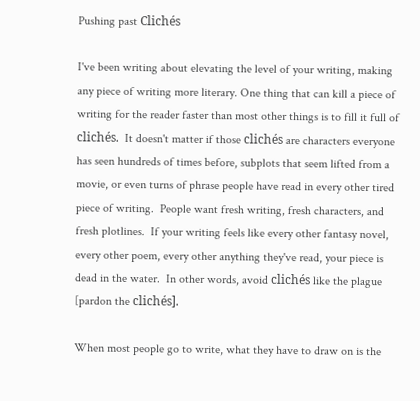Pushing past Clichés

I've been writing about elevating the level of your writing, making any piece of writing more literary. One thing that can kill a piece of writing for the reader faster than most other things is to fill it full of clichés.  It doesn't matter if those clichés are characters everyone has seen hundreds of times before, subplots that seem lifted from a movie, or even turns of phrase people have read in every other tired piece of writing.  People want fresh writing, fresh characters, and fresh plotlines.  If your writing feels like every other fantasy novel, every other poem, every other anything they've read, your piece is dead in the water.  In other words, avoid clichés like the plague [pardon the clichés].

When most people go to write, what they have to draw on is the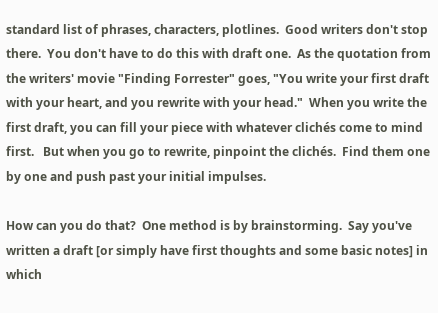standard list of phrases, characters, plotlines.  Good writers don't stop there.  You don't have to do this with draft one.  As the quotation from the writers' movie "Finding Forrester" goes, "You write your first draft with your heart, and you rewrite with your head."  When you write the first draft, you can fill your piece with whatever clichés come to mind first.   But when you go to rewrite, pinpoint the clichés.  Find them one by one and push past your initial impulses.

How can you do that?  One method is by brainstorming.  Say you've written a draft [or simply have first thoughts and some basic notes] in which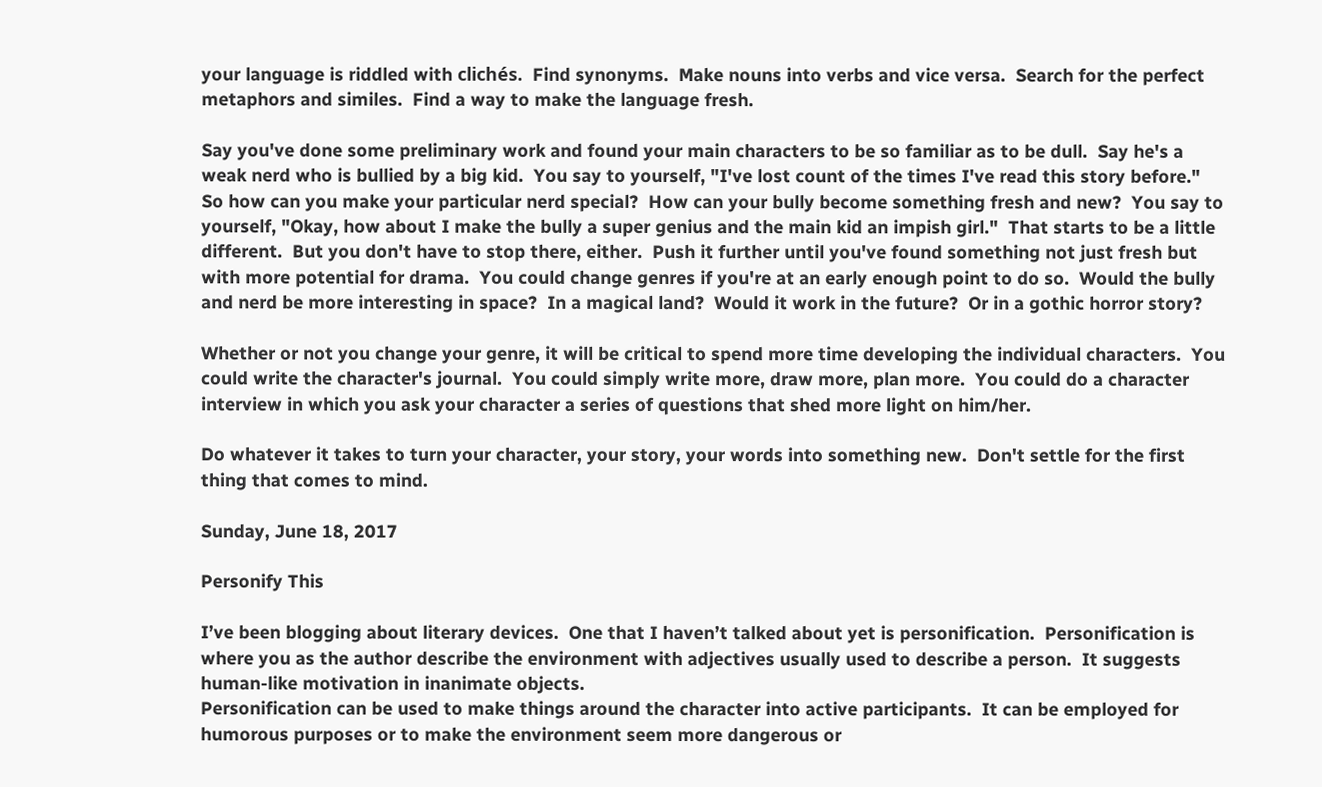your language is riddled with clichés.  Find synonyms.  Make nouns into verbs and vice versa.  Search for the perfect metaphors and similes.  Find a way to make the language fresh.

Say you've done some preliminary work and found your main characters to be so familiar as to be dull.  Say he's a weak nerd who is bullied by a big kid.  You say to yourself, "I've lost count of the times I've read this story before."  So how can you make your particular nerd special?  How can your bully become something fresh and new?  You say to yourself, "Okay, how about I make the bully a super genius and the main kid an impish girl."  That starts to be a little different.  But you don't have to stop there, either.  Push it further until you've found something not just fresh but with more potential for drama.  You could change genres if you're at an early enough point to do so.  Would the bully and nerd be more interesting in space?  In a magical land?  Would it work in the future?  Or in a gothic horror story?

Whether or not you change your genre, it will be critical to spend more time developing the individual characters.  You could write the character's journal.  You could simply write more, draw more, plan more.  You could do a character interview in which you ask your character a series of questions that shed more light on him/her.

Do whatever it takes to turn your character, your story, your words into something new.  Don't settle for the first thing that comes to mind.

Sunday, June 18, 2017

Personify This

I’ve been blogging about literary devices.  One that I haven’t talked about yet is personification.  Personification is where you as the author describe the environment with adjectives usually used to describe a person.  It suggests human-like motivation in inanimate objects.
Personification can be used to make things around the character into active participants.  It can be employed for humorous purposes or to make the environment seem more dangerous or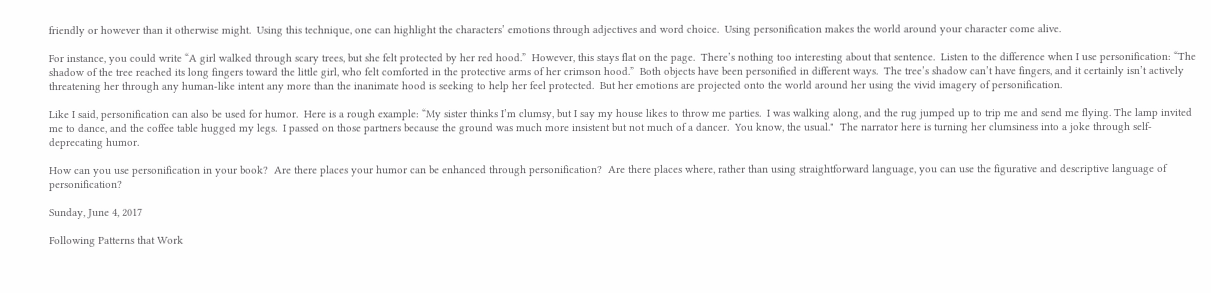friendly or however than it otherwise might.  Using this technique, one can highlight the characters’ emotions through adjectives and word choice.  Using personification makes the world around your character come alive.

For instance, you could write “A girl walked through scary trees, but she felt protected by her red hood.”  However, this stays flat on the page.  There’s nothing too interesting about that sentence.  Listen to the difference when I use personification: “The shadow of the tree reached its long fingers toward the little girl, who felt comforted in the protective arms of her crimson hood.”  Both objects have been personified in different ways.  The tree’s shadow can’t have fingers, and it certainly isn’t actively threatening her through any human-like intent any more than the inanimate hood is seeking to help her feel protected.  But her emotions are projected onto the world around her using the vivid imagery of personification.

Like I said, personification can also be used for humor.  Here is a rough example: “My sister thinks I’m clumsy, but I say my house likes to throw me parties.  I was walking along, and the rug jumped up to trip me and send me flying. The lamp invited me to dance, and the coffee table hugged my legs.  I passed on those partners because the ground was much more insistent but not much of a dancer.  You know, the usual."  The narrator here is turning her clumsiness into a joke through self-deprecating humor.

How can you use personification in your book?  Are there places your humor can be enhanced through personification?  Are there places where, rather than using straightforward language, you can use the figurative and descriptive language of personification?

Sunday, June 4, 2017

Following Patterns that Work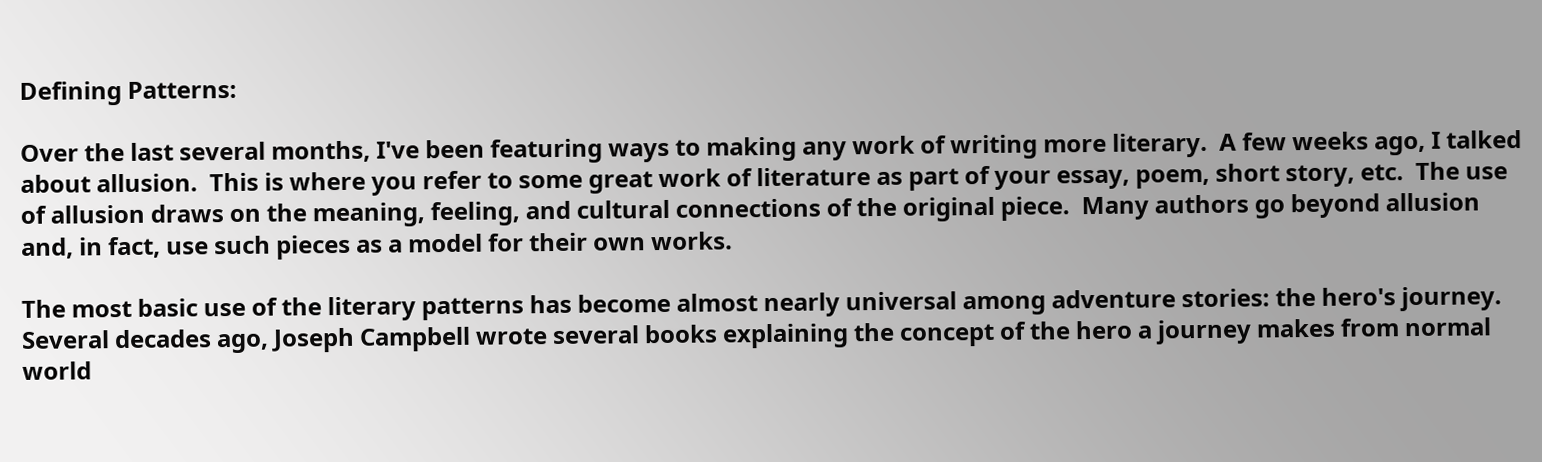Defining Patterns:

Over the last several months, I've been featuring ways to making any work of writing more literary.  A few weeks ago, I talked about allusion.  This is where you refer to some great work of literature as part of your essay, poem, short story, etc.  The use of allusion draws on the meaning, feeling, and cultural connections of the original piece.  Many authors go beyond allusion and, in fact, use such pieces as a model for their own works.

The most basic use of the literary patterns has become almost nearly universal among adventure stories: the hero's journey. Several decades ago, Joseph Campbell wrote several books explaining the concept of the hero a journey makes from normal world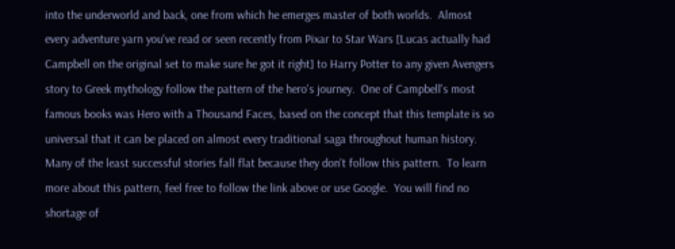into the underworld and back, one from which he emerges master of both worlds.  Almost every adventure yarn you've read or seen recently from Pixar to Star Wars [Lucas actually had Campbell on the original set to make sure he got it right] to Harry Potter to any given Avengers story to Greek mythology follow the pattern of the hero's journey.  One of Campbell's most famous books was Hero with a Thousand Faces, based on the concept that this template is so universal that it can be placed on almost every traditional saga throughout human history.  Many of the least successful stories fall flat because they don't follow this pattern.  To learn more about this pattern, feel free to follow the link above or use Google.  You will find no shortage of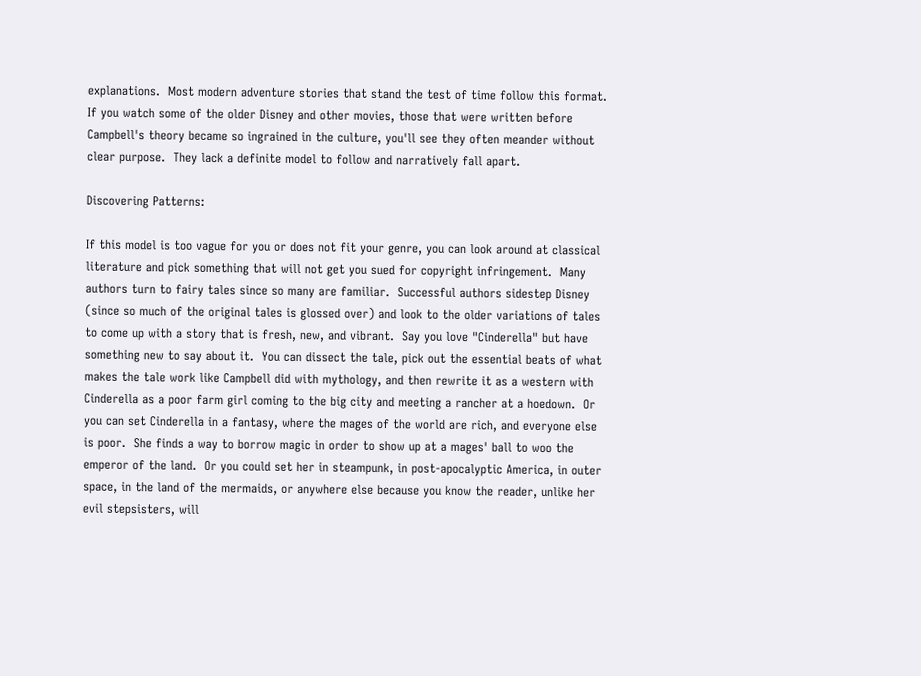explanations.  Most modern adventure stories that stand the test of time follow this format.  If you watch some of the older Disney and other movies, those that were written before Campbell's theory became so ingrained in the culture, you'll see they often meander without clear purpose.  They lack a definite model to follow and narratively fall apart.

Discovering Patterns:

If this model is too vague for you or does not fit your genre, you can look around at classical literature and pick something that will not get you sued for copyright infringement.  Many authors turn to fairy tales since so many are familiar.  Successful authors sidestep Disney (since so much of the original tales is glossed over) and look to the older variations of tales to come up with a story that is fresh, new, and vibrant.  Say you love "Cinderella" but have something new to say about it.  You can dissect the tale, pick out the essential beats of what makes the tale work like Campbell did with mythology, and then rewrite it as a western with Cinderella as a poor farm girl coming to the big city and meeting a rancher at a hoedown.  Or you can set Cinderella in a fantasy, where the mages of the world are rich, and everyone else is poor.  She finds a way to borrow magic in order to show up at a mages' ball to woo the emperor of the land.  Or you could set her in steampunk, in post-apocalyptic America, in outer space, in the land of the mermaids, or anywhere else because you know the reader, unlike her evil stepsisters, will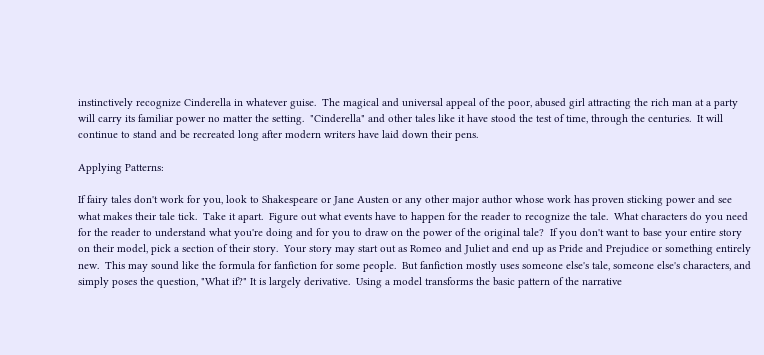instinctively recognize Cinderella in whatever guise.  The magical and universal appeal of the poor, abused girl attracting the rich man at a party will carry its familiar power no matter the setting.  "Cinderella" and other tales like it have stood the test of time, through the centuries.  It will continue to stand and be recreated long after modern writers have laid down their pens.

Applying Patterns:

If fairy tales don't work for you, look to Shakespeare or Jane Austen or any other major author whose work has proven sticking power and see what makes their tale tick.  Take it apart.  Figure out what events have to happen for the reader to recognize the tale.  What characters do you need for the reader to understand what you're doing and for you to draw on the power of the original tale?  If you don't want to base your entire story on their model, pick a section of their story.  Your story may start out as Romeo and Juliet and end up as Pride and Prejudice or something entirely new.  This may sound like the formula for fanfiction for some people.  But fanfiction mostly uses someone else's tale, someone else's characters, and simply poses the question, "What if?" It is largely derivative.  Using a model transforms the basic pattern of the narrative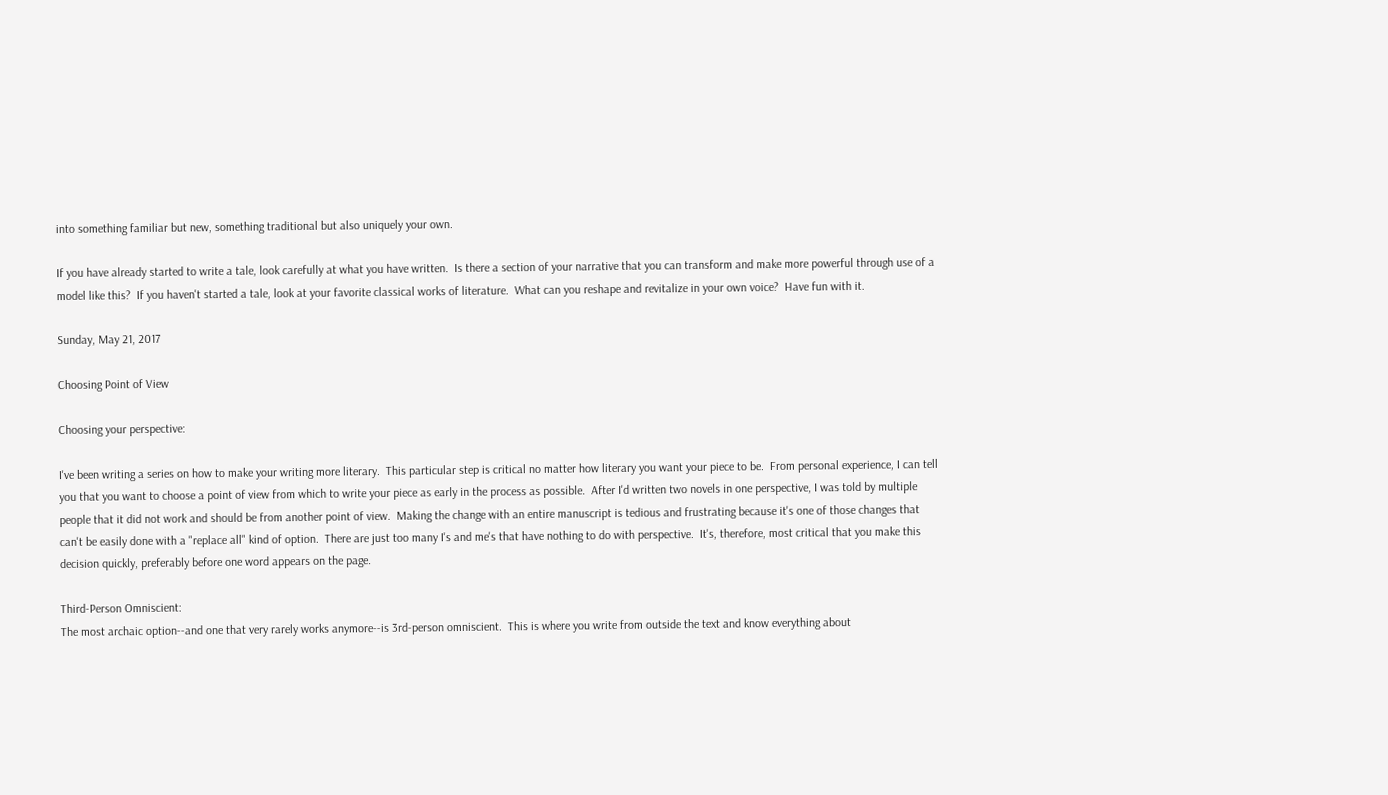into something familiar but new, something traditional but also uniquely your own.

If you have already started to write a tale, look carefully at what you have written.  Is there a section of your narrative that you can transform and make more powerful through use of a model like this?  If you haven't started a tale, look at your favorite classical works of literature.  What can you reshape and revitalize in your own voice?  Have fun with it.

Sunday, May 21, 2017

Choosing Point of View

Choosing your perspective:

I've been writing a series on how to make your writing more literary.  This particular step is critical no matter how literary you want your piece to be.  From personal experience, I can tell you that you want to choose a point of view from which to write your piece as early in the process as possible.  After I'd written two novels in one perspective, I was told by multiple people that it did not work and should be from another point of view.  Making the change with an entire manuscript is tedious and frustrating because it's one of those changes that can't be easily done with a "replace all" kind of option.  There are just too many I's and me's that have nothing to do with perspective.  It's, therefore, most critical that you make this decision quickly, preferably before one word appears on the page.

Third-Person Omniscient:
The most archaic option--and one that very rarely works anymore--is 3rd-person omniscient.  This is where you write from outside the text and know everything about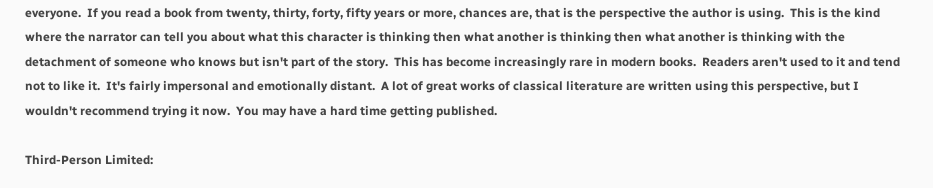everyone.  If you read a book from twenty, thirty, forty, fifty years or more, chances are, that is the perspective the author is using.  This is the kind where the narrator can tell you about what this character is thinking then what another is thinking then what another is thinking with the detachment of someone who knows but isn't part of the story.  This has become increasingly rare in modern books.  Readers aren't used to it and tend not to like it.  It's fairly impersonal and emotionally distant.  A lot of great works of classical literature are written using this perspective, but I wouldn't recommend trying it now.  You may have a hard time getting published.

Third-Person Limited: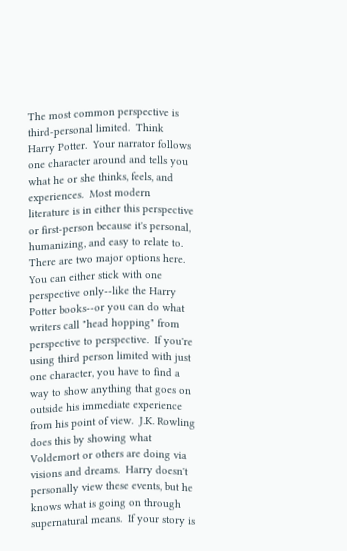The most common perspective is third-personal limited.  Think Harry Potter.  Your narrator follows one character around and tells you what he or she thinks, feels, and experiences.  Most modern literature is in either this perspective or first-person because it's personal, humanizing, and easy to relate to. There are two major options here.  You can either stick with one perspective only--like the Harry Potter books--or you can do what writers call "head hopping" from perspective to perspective.  If you're using third person limited with just one character, you have to find a way to show anything that goes on outside his immediate experience from his point of view.  J.K. Rowling does this by showing what Voldemort or others are doing via visions and dreams.  Harry doesn't personally view these events, but he knows what is going on through supernatural means.  If your story is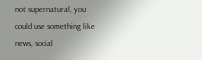not supernatural, you could use something like news, social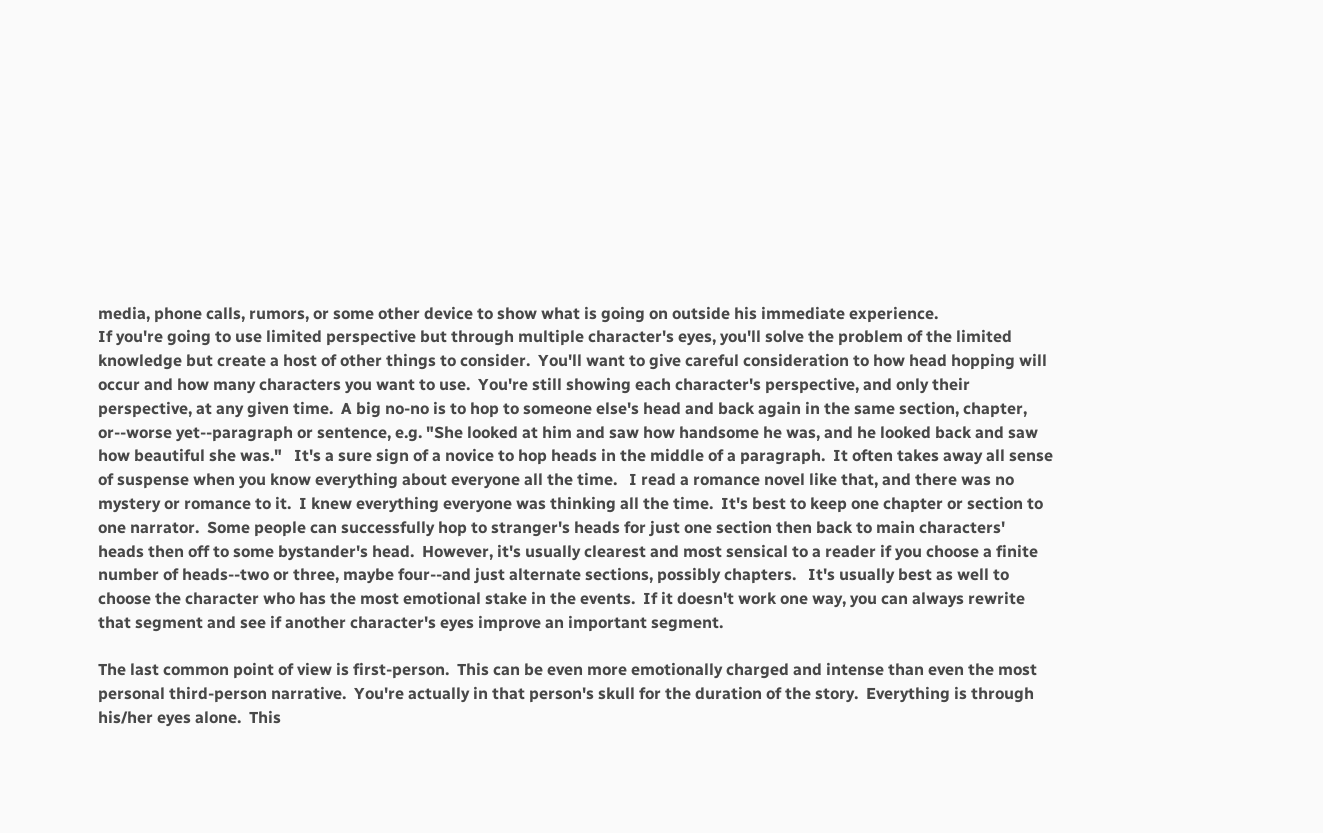media, phone calls, rumors, or some other device to show what is going on outside his immediate experience.
If you're going to use limited perspective but through multiple character's eyes, you'll solve the problem of the limited knowledge but create a host of other things to consider.  You'll want to give careful consideration to how head hopping will occur and how many characters you want to use.  You're still showing each character's perspective, and only their perspective, at any given time.  A big no-no is to hop to someone else's head and back again in the same section, chapter, or--worse yet--paragraph or sentence, e.g. "She looked at him and saw how handsome he was, and he looked back and saw how beautiful she was."   It's a sure sign of a novice to hop heads in the middle of a paragraph.  It often takes away all sense of suspense when you know everything about everyone all the time.   I read a romance novel like that, and there was no mystery or romance to it.  I knew everything everyone was thinking all the time.  It's best to keep one chapter or section to one narrator.  Some people can successfully hop to stranger's heads for just one section then back to main characters' heads then off to some bystander's head.  However, it's usually clearest and most sensical to a reader if you choose a finite number of heads--two or three, maybe four--and just alternate sections, possibly chapters.   It's usually best as well to choose the character who has the most emotional stake in the events.  If it doesn't work one way, you can always rewrite that segment and see if another character's eyes improve an important segment.

The last common point of view is first-person.  This can be even more emotionally charged and intense than even the most personal third-person narrative.  You're actually in that person's skull for the duration of the story.  Everything is through his/her eyes alone.  This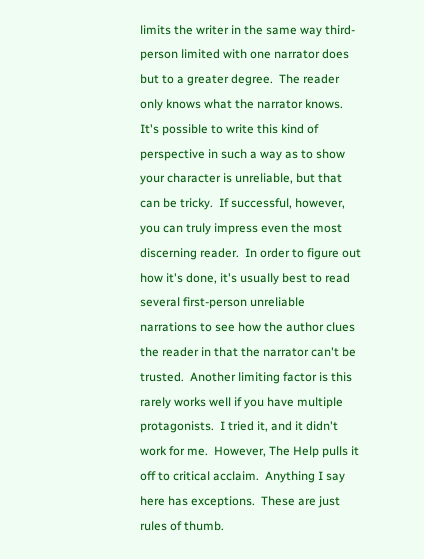limits the writer in the same way third-person limited with one narrator does but to a greater degree.  The reader only knows what the narrator knows.  It's possible to write this kind of perspective in such a way as to show your character is unreliable, but that can be tricky.  If successful, however, you can truly impress even the most discerning reader.  In order to figure out how it's done, it's usually best to read several first-person unreliable narrations to see how the author clues the reader in that the narrator can't be trusted.  Another limiting factor is this rarely works well if you have multiple protagonists.  I tried it, and it didn't work for me.  However, The Help pulls it off to critical acclaim.  Anything I say here has exceptions.  These are just rules of thumb.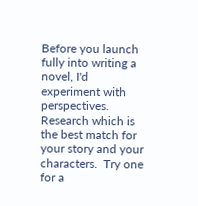Before you launch fully into writing a novel, I'd experiment with perspectives.  Research which is the best match for your story and your characters.  Try one for a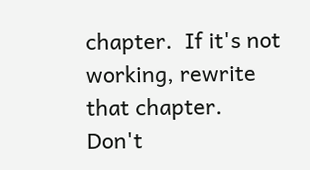chapter.  If it's not working, rewrite that chapter.  Don't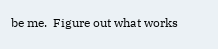be me.  Figure out what works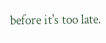before it's too late.